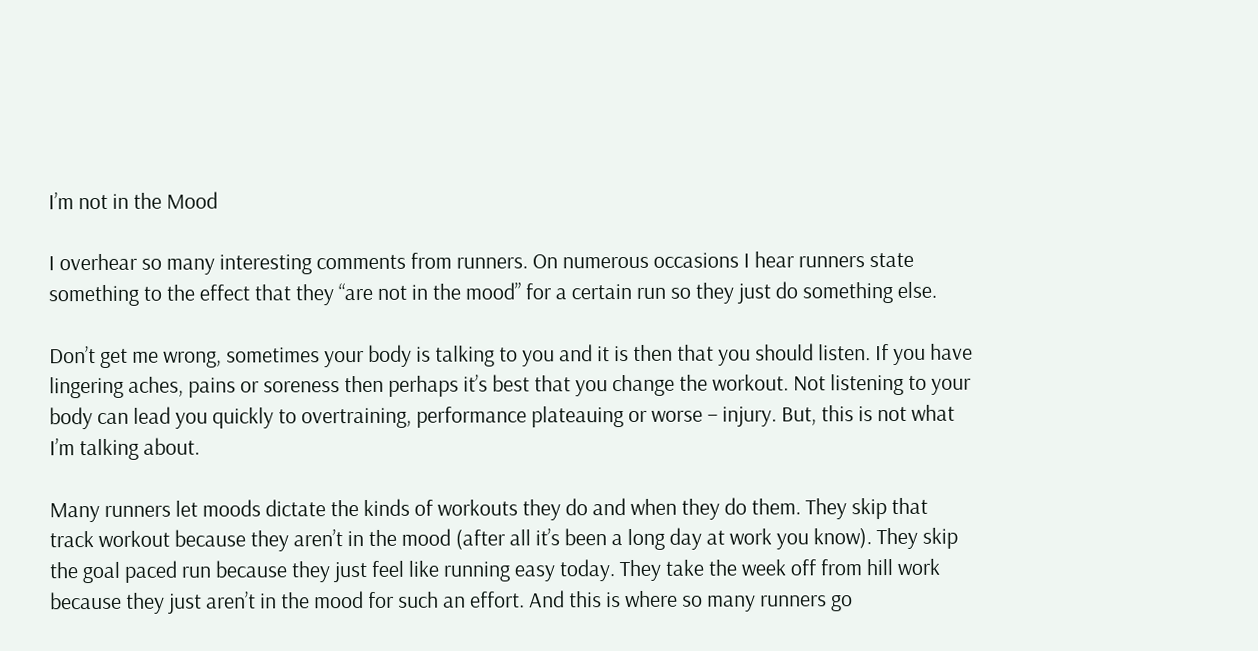I’m not in the Mood

I overhear so many interesting comments from runners. On numerous occasions I hear runners state something to the effect that they “are not in the mood” for a certain run so they just do something else.

Don’t get me wrong, sometimes your body is talking to you and it is then that you should listen. If you have lingering aches, pains or soreness then perhaps it’s best that you change the workout. Not listening to your body can lead you quickly to overtraining, performance plateauing or worse – injury. But, this is not what I’m talking about.

Many runners let moods dictate the kinds of workouts they do and when they do them. They skip that track workout because they aren’t in the mood (after all it’s been a long day at work you know). They skip the goal paced run because they just feel like running easy today. They take the week off from hill work because they just aren’t in the mood for such an effort. And this is where so many runners go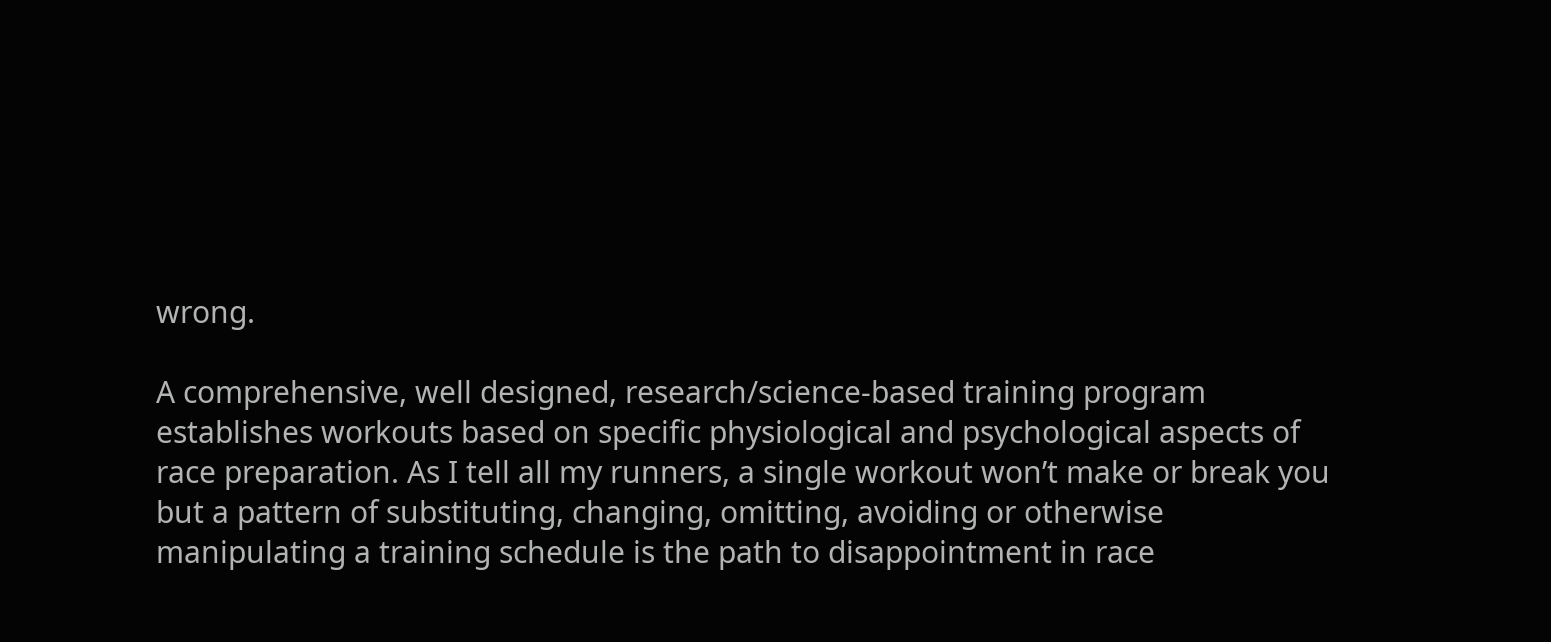wrong.

A comprehensive, well designed, research/science-based training program establishes workouts based on specific physiological and psychological aspects of race preparation. As I tell all my runners, a single workout won’t make or break you but a pattern of substituting, changing, omitting, avoiding or otherwise manipulating a training schedule is the path to disappointment in race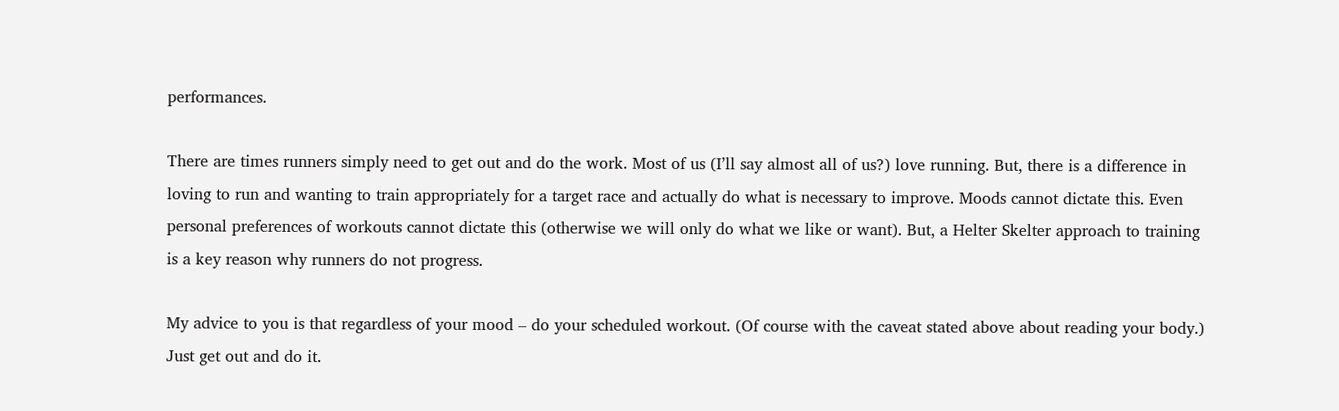performances.

There are times runners simply need to get out and do the work. Most of us (I’ll say almost all of us?) love running. But, there is a difference in loving to run and wanting to train appropriately for a target race and actually do what is necessary to improve. Moods cannot dictate this. Even personal preferences of workouts cannot dictate this (otherwise we will only do what we like or want). But, a Helter Skelter approach to training is a key reason why runners do not progress.

My advice to you is that regardless of your mood – do your scheduled workout. (Of course with the caveat stated above about reading your body.) Just get out and do it.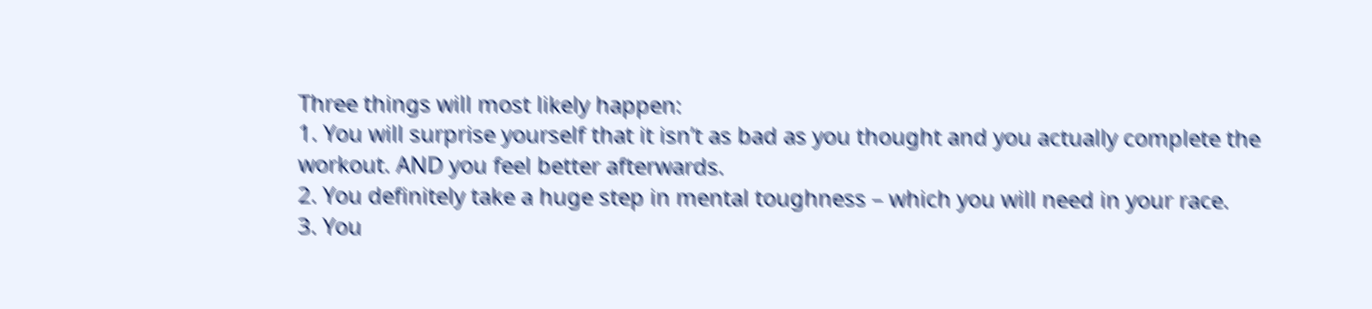Three things will most likely happen:
1. You will surprise yourself that it isn’t as bad as you thought and you actually complete the workout. AND you feel better afterwards.
2. You definitely take a huge step in mental toughness – which you will need in your race.
3. You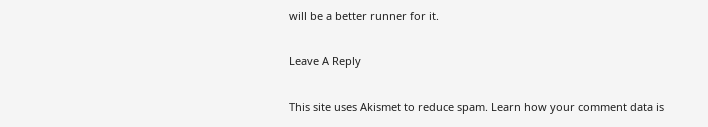will be a better runner for it.

Leave A Reply

This site uses Akismet to reduce spam. Learn how your comment data is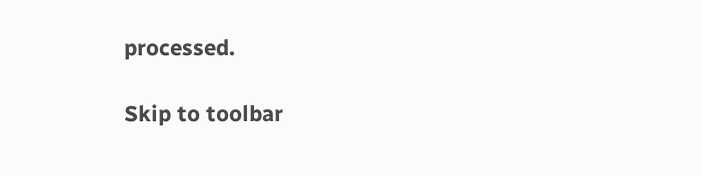processed.

Skip to toolbar